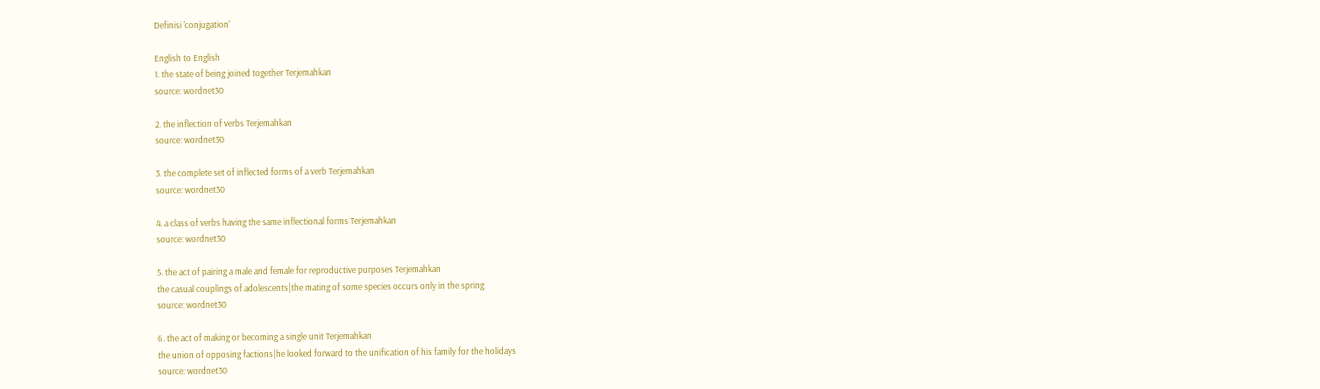Definisi 'conjugation'

English to English
1. the state of being joined together Terjemahkan
source: wordnet30

2. the inflection of verbs Terjemahkan
source: wordnet30

3. the complete set of inflected forms of a verb Terjemahkan
source: wordnet30

4. a class of verbs having the same inflectional forms Terjemahkan
source: wordnet30

5. the act of pairing a male and female for reproductive purposes Terjemahkan
the casual couplings of adolescents|the mating of some species occurs only in the spring
source: wordnet30

6. the act of making or becoming a single unit Terjemahkan
the union of opposing factions|he looked forward to the unification of his family for the holidays
source: wordnet30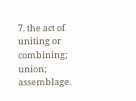7. the act of uniting or combining; union; assemblage.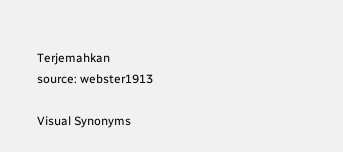Terjemahkan
source: webster1913

Visual Synonyms